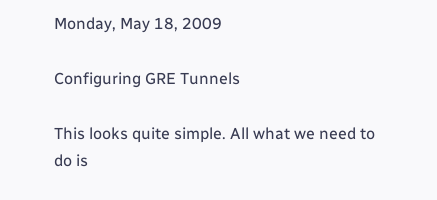Monday, May 18, 2009

Configuring GRE Tunnels

This looks quite simple. All what we need to do is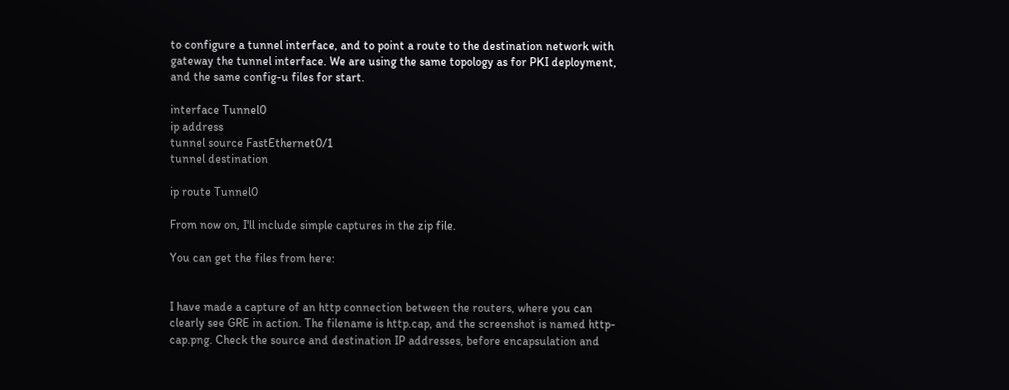to configure a tunnel interface, and to point a route to the destination network with gateway the tunnel interface. We are using the same topology as for PKI deployment, and the same config-u files for start.

interface Tunnel0
ip address
tunnel source FastEthernet0/1
tunnel destination

ip route Tunnel0

From now on, I'll include simple captures in the zip file.

You can get the files from here:


I have made a capture of an http connection between the routers, where you can clearly see GRE in action. The filename is http.cap, and the screenshot is named http-cap.png. Check the source and destination IP addresses, before encapsulation and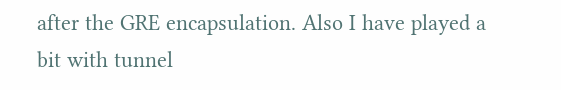after the GRE encapsulation. Also I have played a bit with tunnel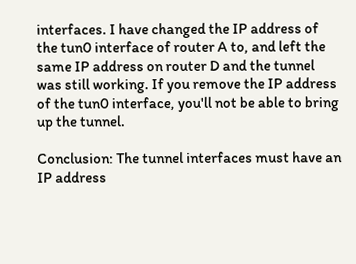interfaces. I have changed the IP address of the tun0 interface of router A to, and left the same IP address on router D and the tunnel was still working. If you remove the IP address of the tun0 interface, you'll not be able to bring up the tunnel.

Conclusion: The tunnel interfaces must have an IP address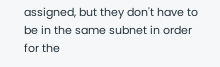assigned, but they don't have to be in the same subnet in order for the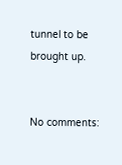tunnel to be brought up.


No comments: